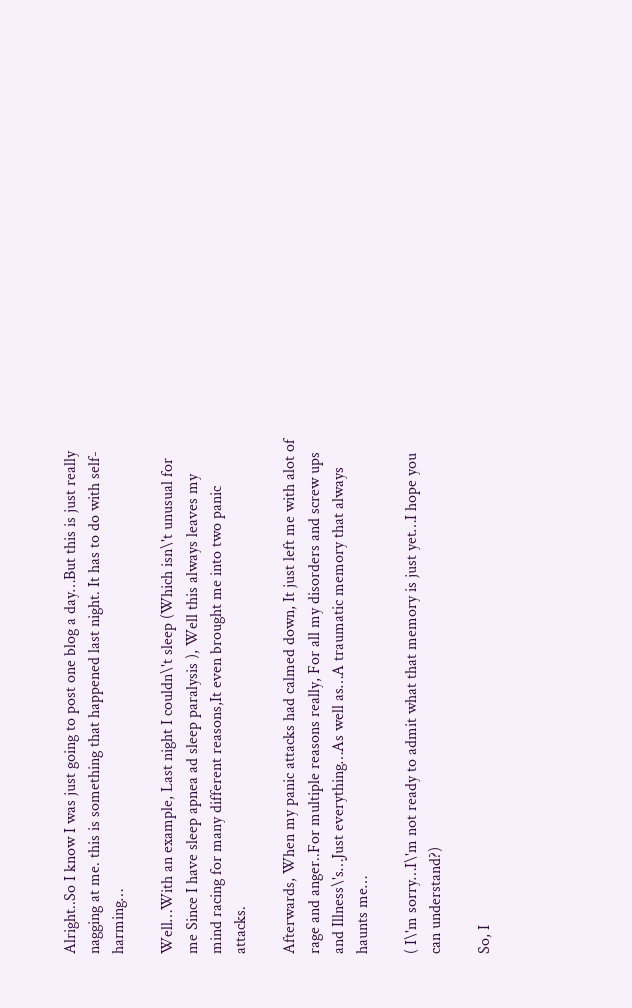Alright..So I know I was just going to post one blog a day…But this is just really nagging at me. this is something that happened last night. It has to do with self-harming…

Well…With an example, Last night I couldn\'t sleep (Which isn\'t unusual for me Since I have sleep apnea ad sleep paralysis ), Well this always leaves my mind racing for many different reasons,It even brought me into two panic attacks.

Afterwards, When my panic attacks had calmed down, It just left me with alot of rage and anger..For multiple reasons really, For all my disorders and screw ups and Illness\'s…Just everything…As well as…A traumatic memory that always haunts me…

( I\'m sorry…I\'m not ready to admit what that memory is just yet…I hope you can understand?)

So, I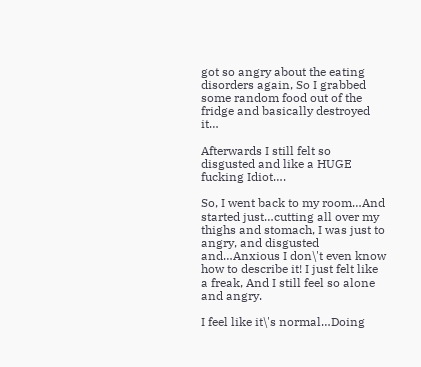got so angry about the eating disorders again, So I grabbed some random food out of the fridge and basically destroyed it…

Afterwards I still felt so disgusted and like a HUGE fucking Idiot….

So, I went back to my room…And started just…cutting all over my thighs and stomach, I was just to angry, and disgusted and…Anxious I don\'t even know how to describe it! I just felt like a freak, And I still feel so alone and angry.

I feel like it\'s normal…Doing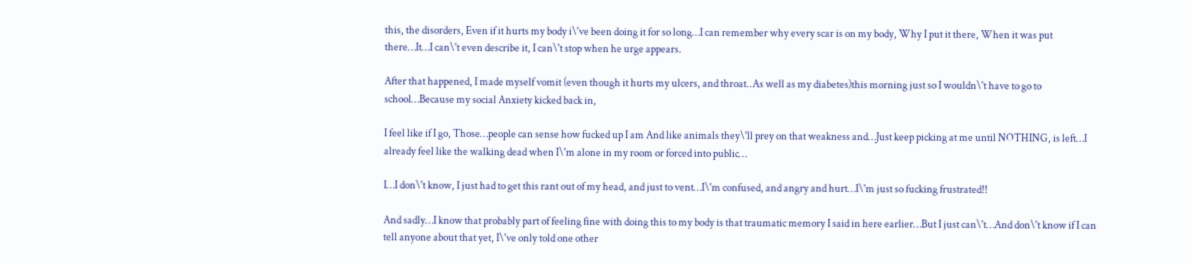this, the disorders, Even if it hurts my body i\'ve been doing it for so long…I can remember why every scar is on my body, Why I put it there, When it was put there…It…I can\'t even describe it, I can\'t stop when he urge appears.

After that happened, I made myself vomit (even though it hurts my ulcers, and throat..As well as my diabetes)this morning just so I wouldn\'t have to go to school…Because my social Anxiety kicked back in,

I feel like if I go, Those…people can sense how fucked up I am And like animals they\'ll prey on that weakness and…Just keep picking at me until NOTHING, is left…I already feel like the walking dead when I\'m alone in my room or forced into public…

I…I don\'t know, I just had to get this rant out of my head, and just to vent…I\'m confused, and angry and hurt…I\'m just so fucking frustrated!!

And sadly…I know that probably part of feeling fine with doing this to my body is that traumatic memory I said in here earlier…But I just can\'t…And don\'t know if I can tell anyone about that yet, I\'ve only told one other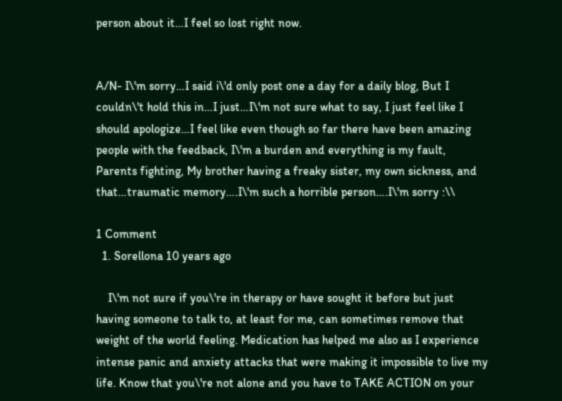person about it…I feel so lost right now.


A/N- I\'m sorry…I said i\'d only post one a day for a daily blog, But I couldn\'t hold this in…I just…I\'m not sure what to say, I just feel like I should apologize…I feel like even though so far there have been amazing people with the feedback, I\'m a burden and everything is my fault, Parents fighting, My brother having a freaky sister, my own sickness, and that…traumatic memory….I\'m such a horrible person….I\'m sorry :\\

1 Comment
  1. Sorellona 10 years ago

    I\'m not sure if you\'re in therapy or have sought it before but just having someone to talk to, at least for me, can sometimes remove that weight of the world feeling. Medication has helped me also as I experience intense panic and anxiety attacks that were making it impossible to live my life. Know that you\'re not alone and you have to TAKE ACTION on your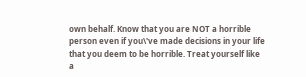own behalf. Know that you are NOT a horrible person even if you\'ve made decisions in your life that you deem to be horrible. Treat yourself like a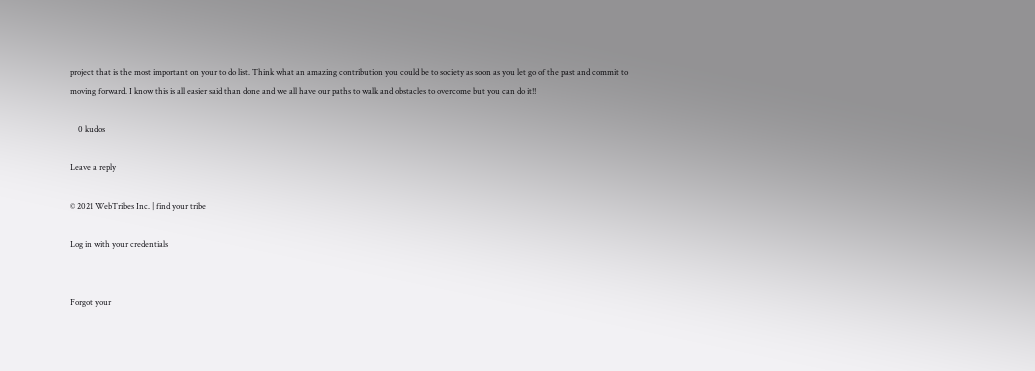project that is the most important on your to do list. Think what an amazing contribution you could be to society as soon as you let go of the past and commit to moving forward. I know this is all easier said than done and we all have our paths to walk and obstacles to overcome but you can do it!!

    0 kudos

Leave a reply

© 2021 WebTribes Inc. | find your tribe

Log in with your credentials


Forgot your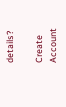details?

Create Account